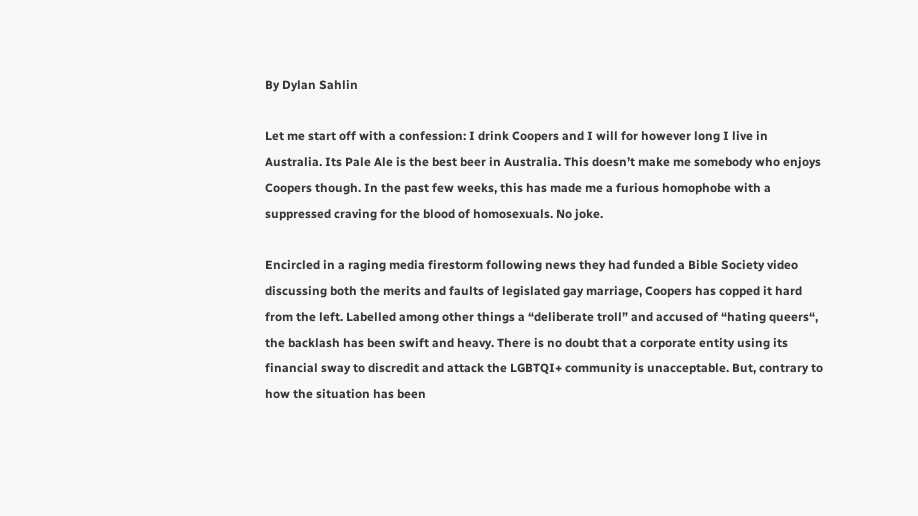By Dylan Sahlin

Let me start off with a confession: I drink Coopers and I will for however long I live in Australia. Its Pale Ale is the best beer in Australia. This doesn’t make me somebody who enjoys Coopers though. In the past few weeks, this has made me a furious homophobe with a suppressed craving for the blood of homosexuals. No joke.

Encircled in a raging media firestorm following news they had funded a Bible Society video discussing both the merits and faults of legislated gay marriage, Coopers has copped it hard from the left. Labelled among other things a “deliberate troll” and accused of “hating queers“, the backlash has been swift and heavy. There is no doubt that a corporate entity using its financial sway to discredit and attack the LGBTQI+ community is unacceptable. But, contrary to how the situation has been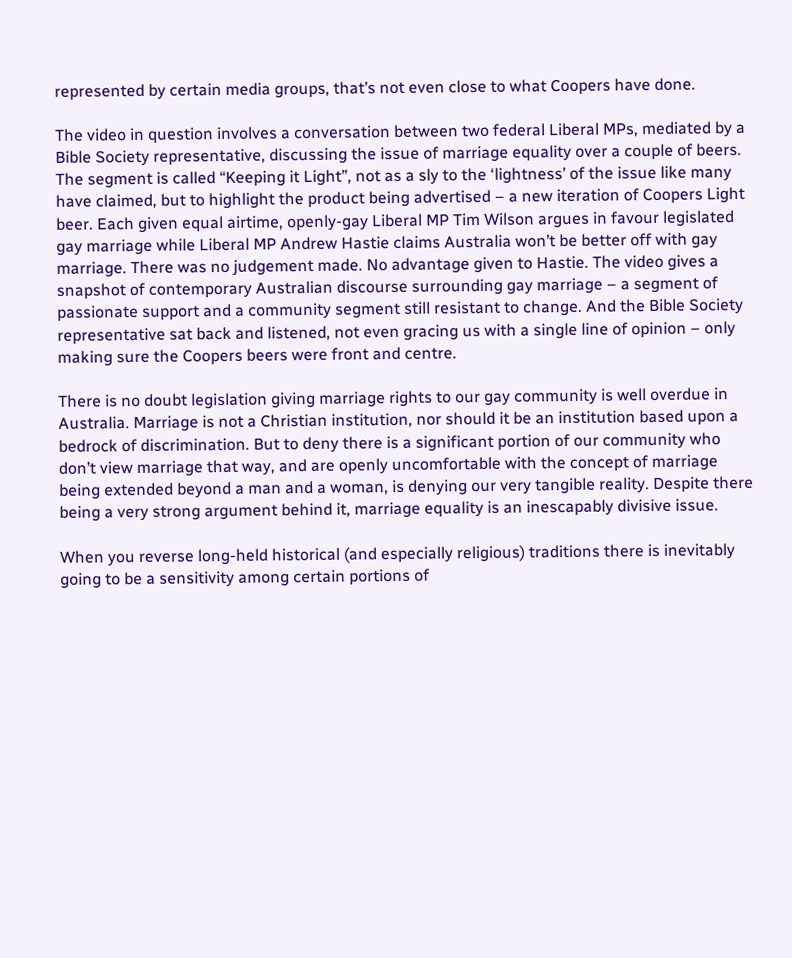represented by certain media groups, that’s not even close to what Coopers have done.

The video in question involves a conversation between two federal Liberal MPs, mediated by a Bible Society representative, discussing the issue of marriage equality over a couple of beers. The segment is called “Keeping it Light”, not as a sly to the ‘lightness’ of the issue like many have claimed, but to highlight the product being advertised – a new iteration of Coopers Light beer. Each given equal airtime, openly-gay Liberal MP Tim Wilson argues in favour legislated gay marriage while Liberal MP Andrew Hastie claims Australia won’t be better off with gay marriage. There was no judgement made. No advantage given to Hastie. The video gives a snapshot of contemporary Australian discourse surrounding gay marriage – a segment of passionate support and a community segment still resistant to change. And the Bible Society representative sat back and listened, not even gracing us with a single line of opinion – only making sure the Coopers beers were front and centre.

There is no doubt legislation giving marriage rights to our gay community is well overdue in Australia. Marriage is not a Christian institution, nor should it be an institution based upon a bedrock of discrimination. But to deny there is a significant portion of our community who don’t view marriage that way, and are openly uncomfortable with the concept of marriage being extended beyond a man and a woman, is denying our very tangible reality. Despite there being a very strong argument behind it, marriage equality is an inescapably divisive issue.

When you reverse long-held historical (and especially religious) traditions there is inevitably going to be a sensitivity among certain portions of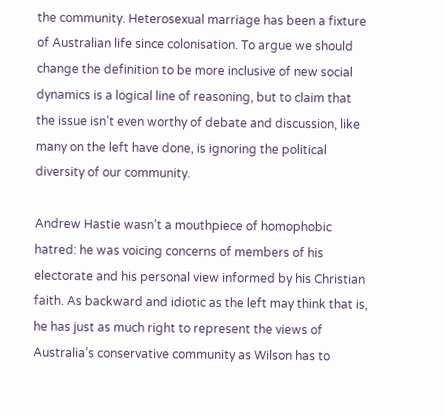the community. Heterosexual marriage has been a fixture of Australian life since colonisation. To argue we should change the definition to be more inclusive of new social dynamics is a logical line of reasoning, but to claim that the issue isn’t even worthy of debate and discussion, like many on the left have done, is ignoring the political diversity of our community.

Andrew Hastie wasn’t a mouthpiece of homophobic hatred: he was voicing concerns of members of his electorate and his personal view informed by his Christian faith. As backward and idiotic as the left may think that is, he has just as much right to represent the views of Australia’s conservative community as Wilson has to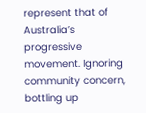represent that of Australia’s progressive movement. Ignoring community concern, bottling up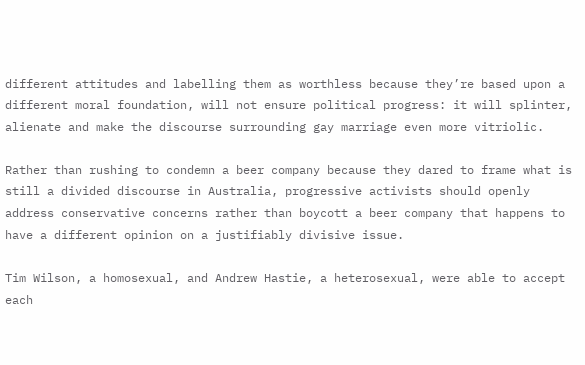different attitudes and labelling them as worthless because they’re based upon a different moral foundation, will not ensure political progress: it will splinter, alienate and make the discourse surrounding gay marriage even more vitriolic.

Rather than rushing to condemn a beer company because they dared to frame what is still a divided discourse in Australia, progressive activists should openly address conservative concerns rather than boycott a beer company that happens to have a different opinion on a justifiably divisive issue.

Tim Wilson, a homosexual, and Andrew Hastie, a heterosexual, were able to accept each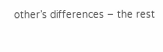other’s differences – the rest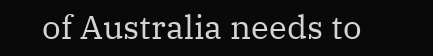of Australia needs to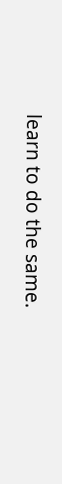learn to do the same.